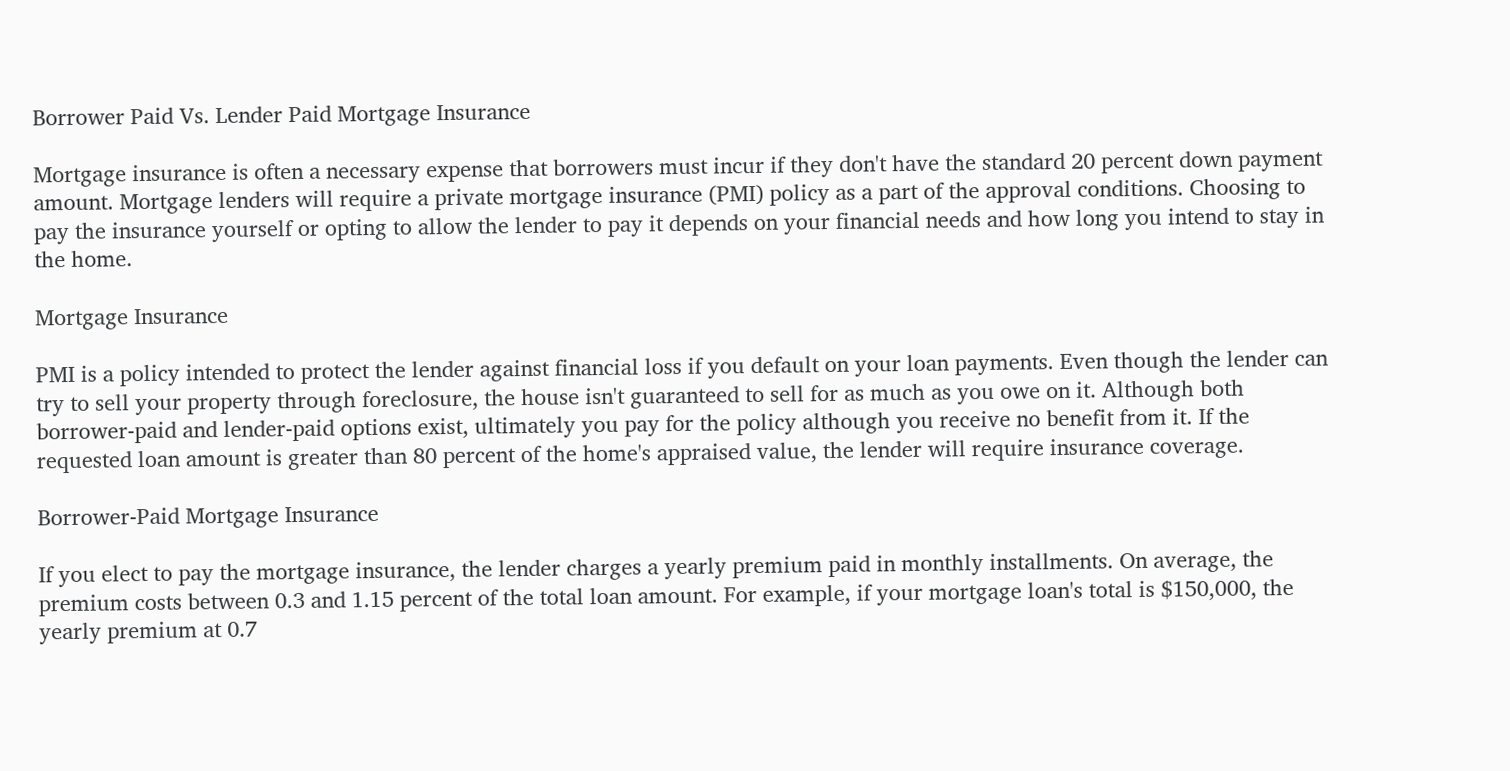Borrower Paid Vs. Lender Paid Mortgage Insurance

Mortgage insurance is often a necessary expense that borrowers must incur if they don't have the standard 20 percent down payment amount. Mortgage lenders will require a private mortgage insurance (PMI) policy as a part of the approval conditions. Choosing to pay the insurance yourself or opting to allow the lender to pay it depends on your financial needs and how long you intend to stay in the home.

Mortgage Insurance

PMI is a policy intended to protect the lender against financial loss if you default on your loan payments. Even though the lender can try to sell your property through foreclosure, the house isn't guaranteed to sell for as much as you owe on it. Although both borrower-paid and lender-paid options exist, ultimately you pay for the policy although you receive no benefit from it. If the requested loan amount is greater than 80 percent of the home's appraised value, the lender will require insurance coverage.

Borrower-Paid Mortgage Insurance

If you elect to pay the mortgage insurance, the lender charges a yearly premium paid in monthly installments. On average, the premium costs between 0.3 and 1.15 percent of the total loan amount. For example, if your mortgage loan's total is $150,000, the yearly premium at 0.7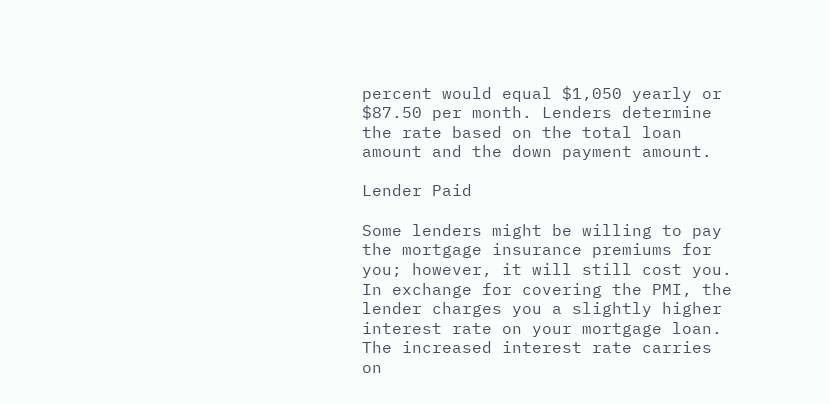percent would equal $1,050 yearly or $87.50 per month. Lenders determine the rate based on the total loan amount and the down payment amount.

Lender Paid

Some lenders might be willing to pay the mortgage insurance premiums for you; however, it will still cost you. In exchange for covering the PMI, the lender charges you a slightly higher interest rate on your mortgage loan. The increased interest rate carries on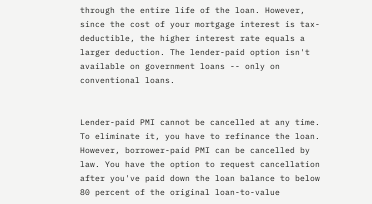through the entire life of the loan. However, since the cost of your mortgage interest is tax-deductible, the higher interest rate equals a larger deduction. The lender-paid option isn't available on government loans -- only on conventional loans.


Lender-paid PMI cannot be cancelled at any time. To eliminate it, you have to refinance the loan. However, borrower-paid PMI can be cancelled by law. You have the option to request cancellation after you've paid down the loan balance to below 80 percent of the original loan-to-value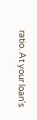ratio. At your loan's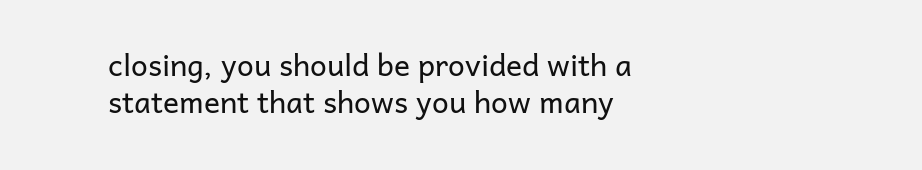closing, you should be provided with a statement that shows you how many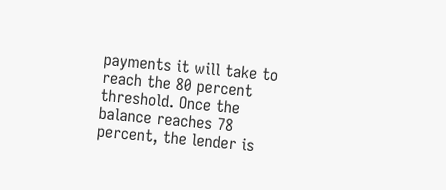payments it will take to reach the 80 percent threshold. Once the balance reaches 78 percent, the lender is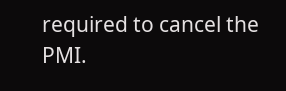required to cancel the PMI.